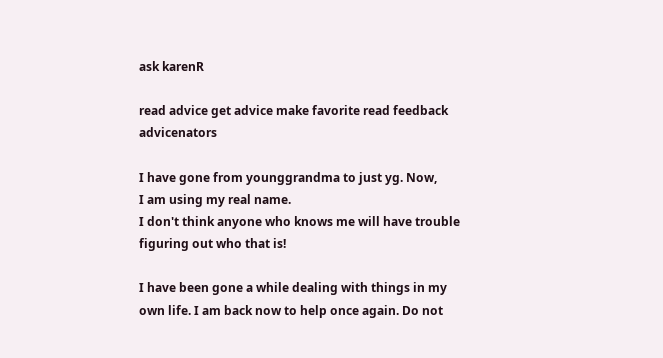ask karenR

read advice get advice make favorite read feedback advicenators

I have gone from younggrandma to just yg. Now,
I am using my real name.
I don't think anyone who knows me will have trouble figuring out who that is!

I have been gone a while dealing with things in my own life. I am back now to help once again. Do not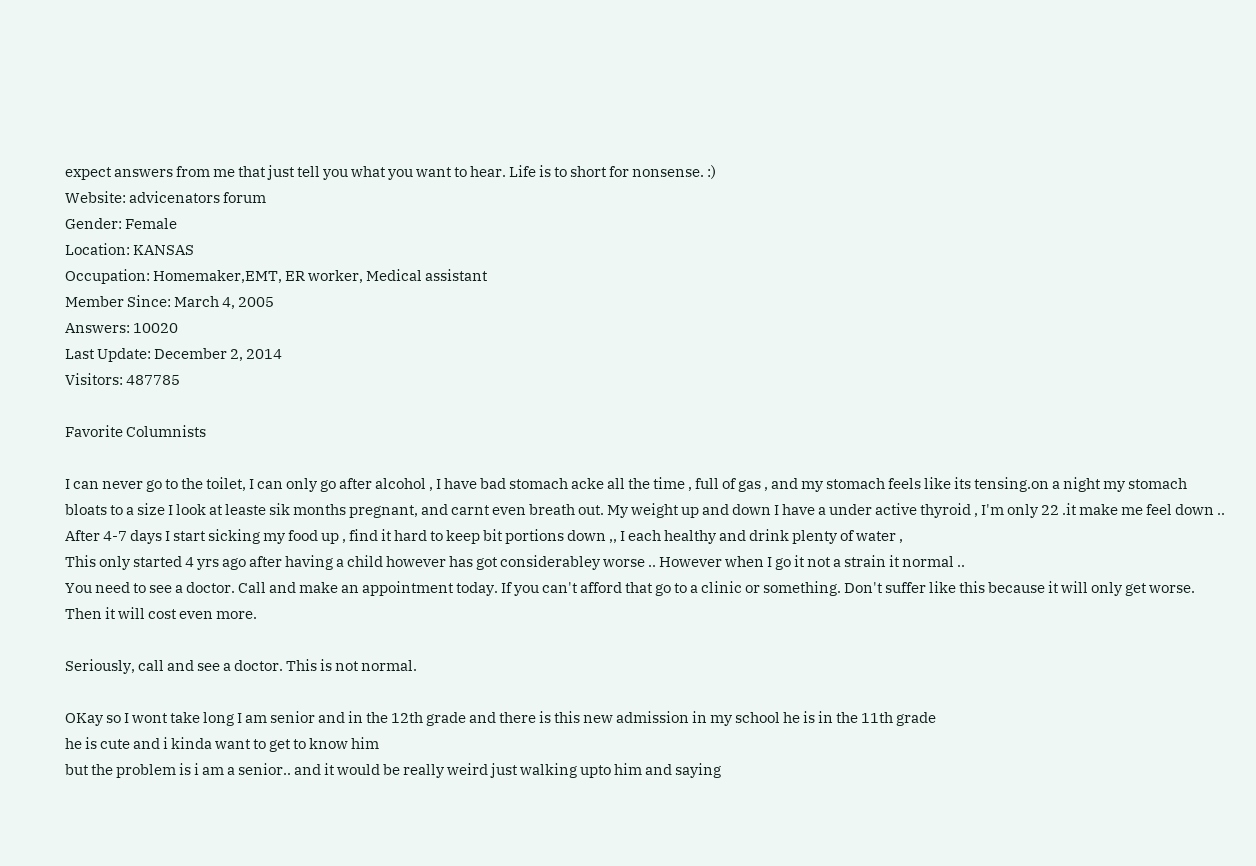expect answers from me that just tell you what you want to hear. Life is to short for nonsense. :)
Website: advicenators forum
Gender: Female
Location: KANSAS
Occupation: Homemaker,EMT, ER worker, Medical assistant
Member Since: March 4, 2005
Answers: 10020
Last Update: December 2, 2014
Visitors: 487785

Favorite Columnists

I can never go to the toilet, I can only go after alcohol , I have bad stomach acke all the time , full of gas , and my stomach feels like its tensing.on a night my stomach bloats to a size I look at leaste sik months pregnant, and carnt even breath out. My weight up and down I have a under active thyroid , I'm only 22 .it make me feel down .. After 4-7 days I start sicking my food up , find it hard to keep bit portions down ,, I each healthy and drink plenty of water ,
This only started 4 yrs ago after having a child however has got considerabley worse .. However when I go it not a strain it normal ..
You need to see a doctor. Call and make an appointment today. If you can't afford that go to a clinic or something. Don't suffer like this because it will only get worse. Then it will cost even more.

Seriously, call and see a doctor. This is not normal.

OKay so I wont take long I am senior and in the 12th grade and there is this new admission in my school he is in the 11th grade
he is cute and i kinda want to get to know him
but the problem is i am a senior.. and it would be really weird just walking upto him and saying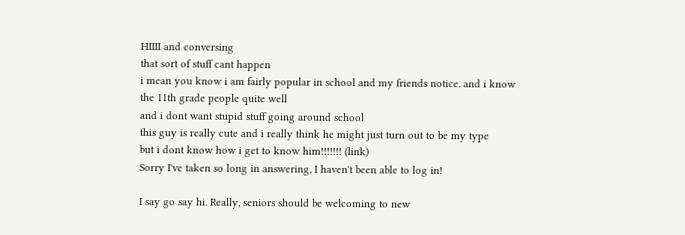HIIII and conversing
that sort of stuff cant happen
i mean you know i am fairly popular in school and my friends notice. and i know the 11th grade people quite well
and i dont want stupid stuff going around school
this guy is really cute and i really think he might just turn out to be my type
but i dont know how i get to know him!!!!!!! (link)
Sorry I've taken so long in answering, I haven't been able to log in!

I say go say hi. Really, seniors should be welcoming to new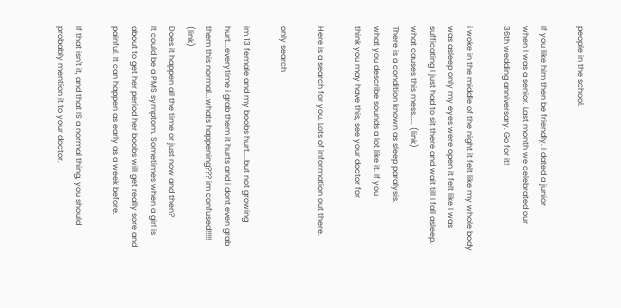people in the school.

If you like him then be friendly. I dated a junior
when I was a senior. Last month we celebrated our
36th wedding anniversary. Go for it!

i woke in the middle of the night it felt like my whole body was asleep only my eyes were open it felt like I was sufficating I just had to sit there and wait till I fall asleep. what causes this mess..... (link)
There is a condition known as sleep paralysis.
what you describe sounds a lot like it. If you
think you may have this, see your doctor for

Here is a search for you. Lots of information out there.

only search

im 13 female and my boobs hurt....but not growing hurt...everytime i grab them it hurts and i dont even grab them this normal...whats happening??? im confused!!!!! (link)
Does it happen all the time or just now and then?
It could be a PMS symptom. Sometimes when a girl is about to get her period her boobs will get really sore and painful. It can happen as early as a week before.

If that isn't it, and that IS a normal thing, you should probably mention it to your doctor.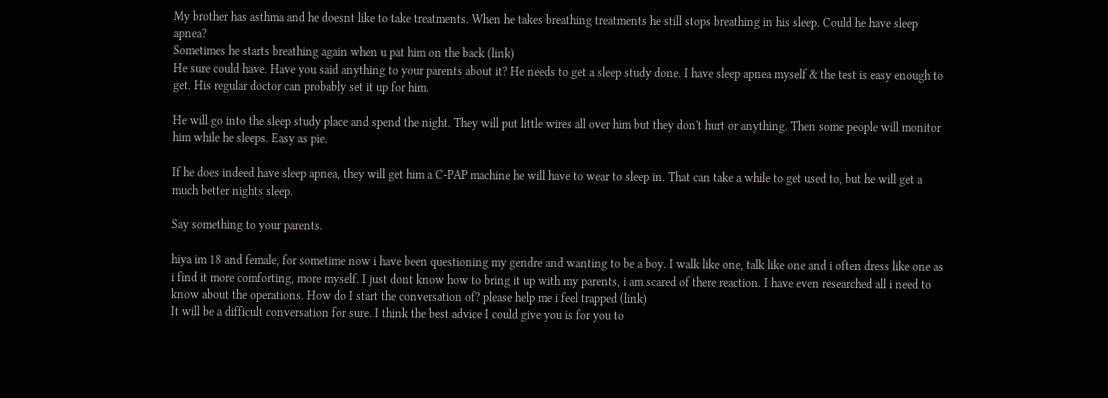My brother has asthma and he doesnt like to take treatments. When he takes breathing treatments he still stops breathing in his sleep. Could he have sleep apnea?
Sometimes he starts breathing again when u pat him on the back (link)
He sure could have. Have you said anything to your parents about it? He needs to get a sleep study done. I have sleep apnea myself & the test is easy enough to get. His regular doctor can probably set it up for him.

He will go into the sleep study place and spend the night. They will put little wires all over him but they don't hurt or anything. Then some people will monitor him while he sleeps. Easy as pie.

If he does indeed have sleep apnea, they will get him a C-PAP machine he will have to wear to sleep in. That can take a while to get used to, but he will get a much better nights sleep.

Say something to your parents.

hiya im 18 and female, for sometime now i have been questioning my gendre and wanting to be a boy. I walk like one, talk like one and i often dress like one as i find it more comforting, more myself. I just dont know how to bring it up with my parents, i am scared of there reaction. I have even researched all i need to know about the operations. How do I start the conversation of? please help me i feel trapped (link)
It will be a difficult conversation for sure. I think the best advice I could give you is for you to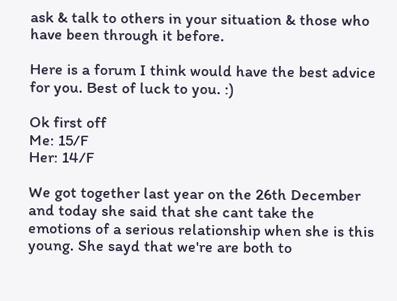ask & talk to others in your situation & those who have been through it before.

Here is a forum I think would have the best advice for you. Best of luck to you. :)

Ok first off
Me: 15/F
Her: 14/F

We got together last year on the 26th December and today she said that she cant take the emotions of a serious relationship when she is this young. She sayd that we're are both to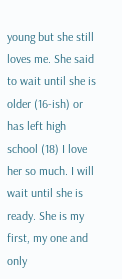young but she still loves me. She said to wait until she is older (16-ish) or has left high school (18) I love her so much. I will wait until she is ready. She is my first, my one and only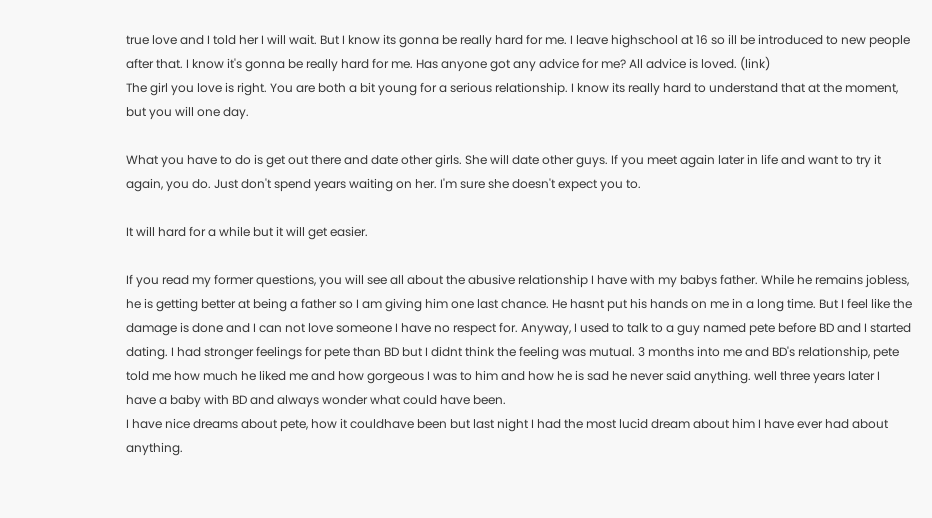true love and I told her I will wait. But I know its gonna be really hard for me. I leave highschool at 16 so ill be introduced to new people after that. I know it's gonna be really hard for me. Has anyone got any advice for me? All advice is loved. (link)
The girl you love is right. You are both a bit young for a serious relationship. I know its really hard to understand that at the moment, but you will one day.

What you have to do is get out there and date other girls. She will date other guys. If you meet again later in life and want to try it again, you do. Just don't spend years waiting on her. I'm sure she doesn't expect you to.

It will hard for a while but it will get easier.

If you read my former questions, you will see all about the abusive relationship I have with my babys father. While he remains jobless, he is getting better at being a father so I am giving him one last chance. He hasnt put his hands on me in a long time. But I feel like the damage is done and I can not love someone I have no respect for. Anyway, I used to talk to a guy named pete before BD and I started dating. I had stronger feelings for pete than BD but I didnt think the feeling was mutual. 3 months into me and BD's relationship, pete told me how much he liked me and how gorgeous I was to him and how he is sad he never said anything. well three years later I have a baby with BD and always wonder what could have been.
I have nice dreams about pete, how it couldhave been but last night I had the most lucid dream about him I have ever had about anything.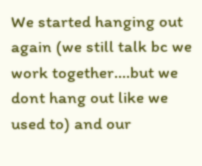We started hanging out again (we still talk bc we work together....but we dont hang out like we used to) and our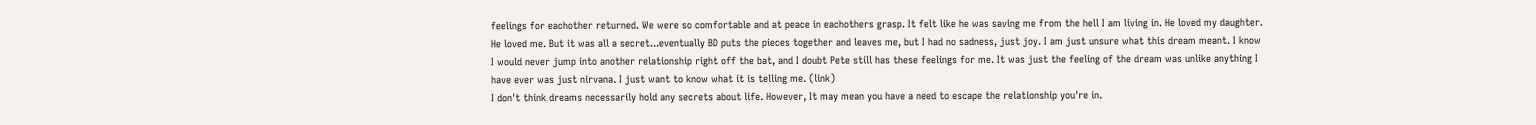feelings for eachother returned. We were so comfortable and at peace in eachothers grasp. It felt like he was saving me from the hell I am living in. He loved my daughter. He loved me. But it was all a secret...eventually BD puts the pieces together and leaves me, but I had no sadness, just joy. I am just unsure what this dream meant. I know I would never jump into another relationship right off the bat, and I doubt Pete still has these feelings for me. It was just the feeling of the dream was unlike anything I have ever was just nirvana. I just want to know what it is telling me. (link)
I don't think dreams necessarily hold any secrets about life. However, It may mean you have a need to escape the relationship you're in.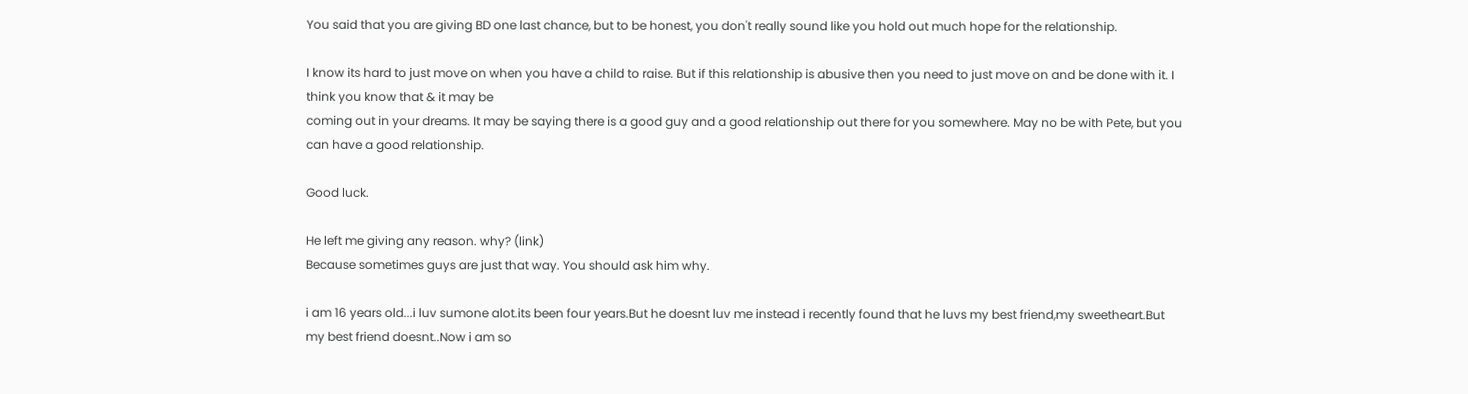You said that you are giving BD one last chance, but to be honest, you don't really sound like you hold out much hope for the relationship.

I know its hard to just move on when you have a child to raise. But if this relationship is abusive then you need to just move on and be done with it. I think you know that & it may be
coming out in your dreams. It may be saying there is a good guy and a good relationship out there for you somewhere. May no be with Pete, but you can have a good relationship.

Good luck.

He left me giving any reason. why? (link)
Because sometimes guys are just that way. You should ask him why.

i am 16 years old...i luv sumone alot.its been four years.But he doesnt luv me instead i recently found that he luvs my best friend,my sweetheart.But my best friend doesnt..Now i am so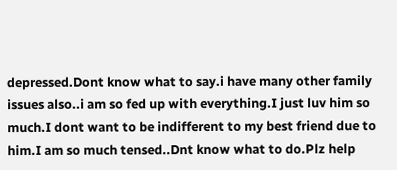depressed.Dont know what to say.i have many other family issues also..i am so fed up with everything.I just luv him so much.I dont want to be indifferent to my best friend due to him.I am so much tensed..Dnt know what to do.Plz help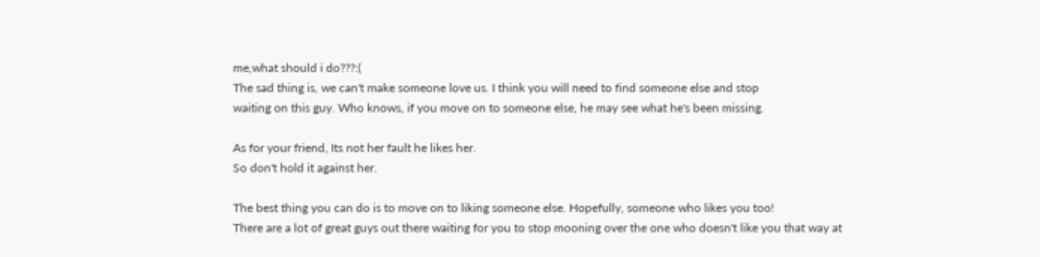me,what should i do???:(
The sad thing is, we can't make someone love us. I think you will need to find someone else and stop
waiting on this guy. Who knows, if you move on to someone else, he may see what he's been missing.

As for your friend, Its not her fault he likes her.
So don't hold it against her.

The best thing you can do is to move on to liking someone else. Hopefully, someone who likes you too!
There are a lot of great guys out there waiting for you to stop mooning over the one who doesn't like you that way at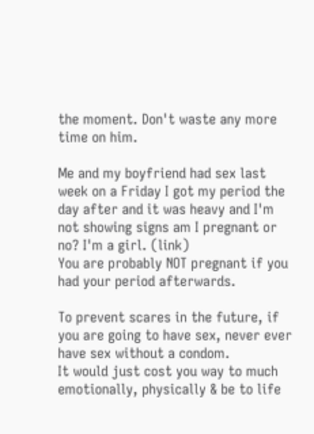the moment. Don't waste any more time on him.

Me and my boyfriend had sex last week on a Friday I got my period the day after and it was heavy and I'm not showing signs am I pregnant or no? I'm a girl. (link)
You are probably NOT pregnant if you had your period afterwards.

To prevent scares in the future, if you are going to have sex, never ever have sex without a condom.
It would just cost you way to much emotionally, physically & be to life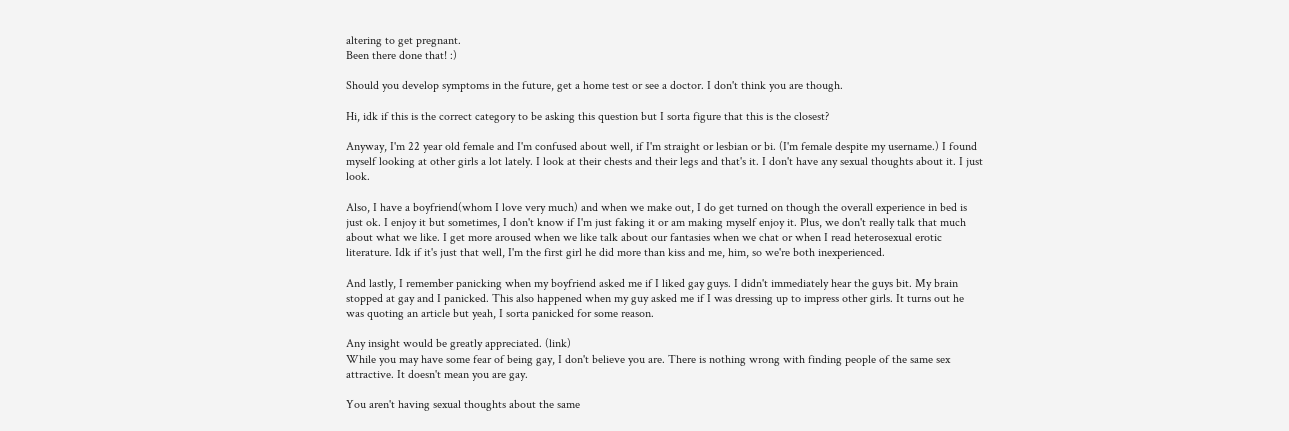altering to get pregnant.
Been there done that! :)

Should you develop symptoms in the future, get a home test or see a doctor. I don't think you are though.

Hi, idk if this is the correct category to be asking this question but I sorta figure that this is the closest?

Anyway, I'm 22 year old female and I'm confused about well, if I'm straight or lesbian or bi. (I'm female despite my username.) I found myself looking at other girls a lot lately. I look at their chests and their legs and that's it. I don't have any sexual thoughts about it. I just look.

Also, I have a boyfriend(whom I love very much) and when we make out, I do get turned on though the overall experience in bed is just ok. I enjoy it but sometimes, I don't know if I'm just faking it or am making myself enjoy it. Plus, we don't really talk that much about what we like. I get more aroused when we like talk about our fantasies when we chat or when I read heterosexual erotic literature. Idk if it's just that well, I'm the first girl he did more than kiss and me, him, so we're both inexperienced.

And lastly, I remember panicking when my boyfriend asked me if I liked gay guys. I didn't immediately hear the guys bit. My brain stopped at gay and I panicked. This also happened when my guy asked me if I was dressing up to impress other girls. It turns out he was quoting an article but yeah, I sorta panicked for some reason.

Any insight would be greatly appreciated. (link)
While you may have some fear of being gay, I don't believe you are. There is nothing wrong with finding people of the same sex attractive. It doesn't mean you are gay.

You aren't having sexual thoughts about the same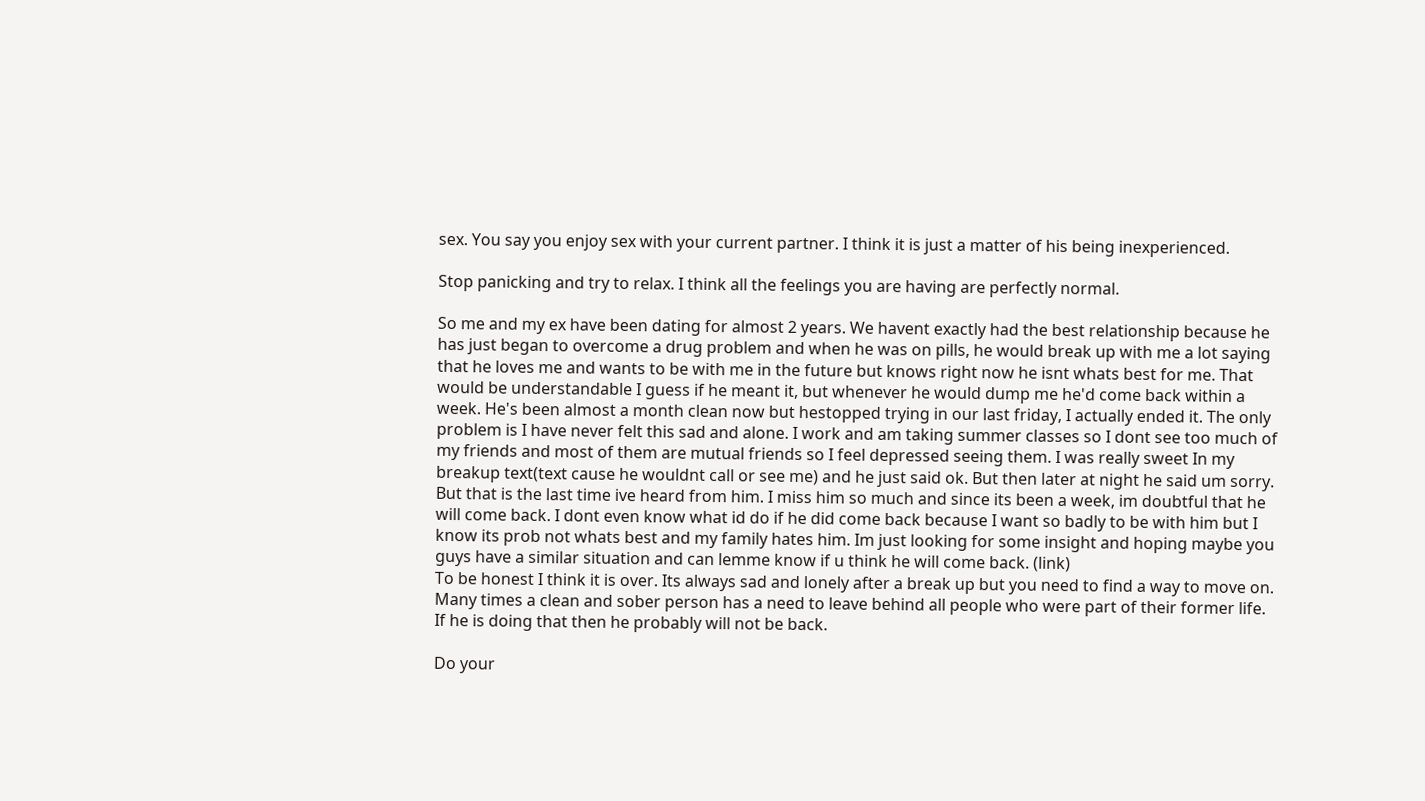sex. You say you enjoy sex with your current partner. I think it is just a matter of his being inexperienced.

Stop panicking and try to relax. I think all the feelings you are having are perfectly normal.

So me and my ex have been dating for almost 2 years. We havent exactly had the best relationship because he has just began to overcome a drug problem and when he was on pills, he would break up with me a lot saying that he loves me and wants to be with me in the future but knows right now he isnt whats best for me. That would be understandable I guess if he meant it, but whenever he would dump me he'd come back within a week. He's been almost a month clean now but hestopped trying in our last friday, I actually ended it. The only problem is I have never felt this sad and alone. I work and am taking summer classes so I dont see too much of my friends and most of them are mutual friends so I feel depressed seeing them. I was really sweet In my breakup text(text cause he wouldnt call or see me) and he just said ok. But then later at night he said um sorry. But that is the last time ive heard from him. I miss him so much and since its been a week, im doubtful that he will come back. I dont even know what id do if he did come back because I want so badly to be with him but I know its prob not whats best and my family hates him. Im just looking for some insight and hoping maybe you guys have a similar situation and can lemme know if u think he will come back. (link)
To be honest I think it is over. Its always sad and lonely after a break up but you need to find a way to move on. Many times a clean and sober person has a need to leave behind all people who were part of their former life. If he is doing that then he probably will not be back.

Do your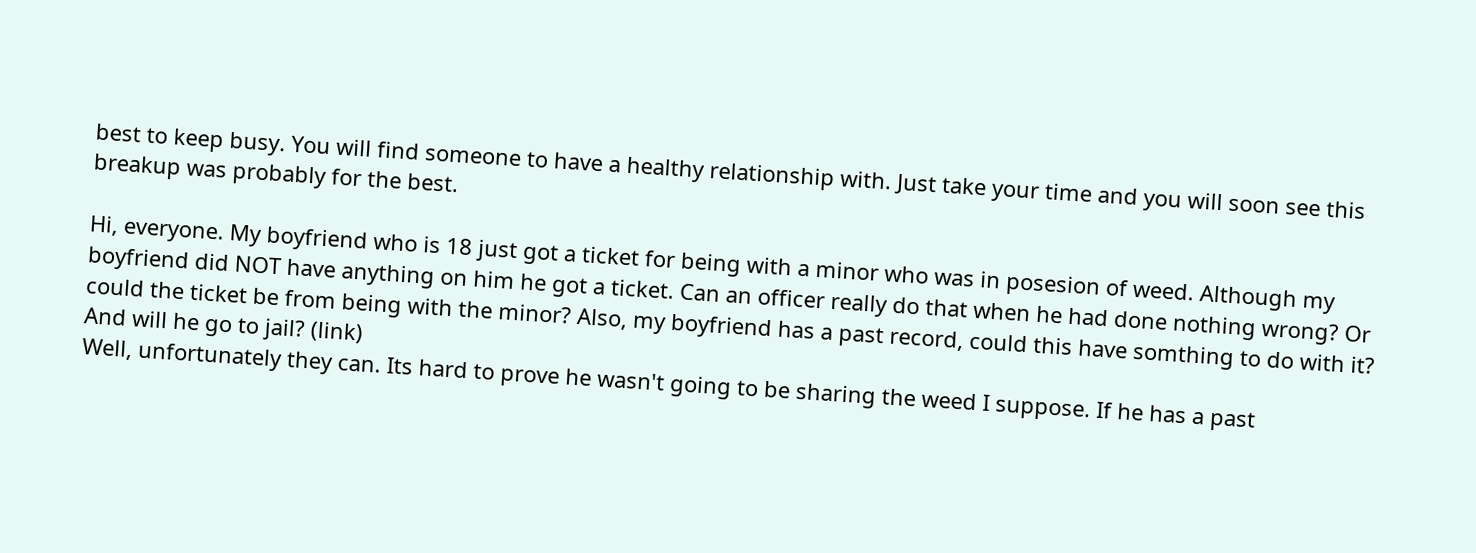best to keep busy. You will find someone to have a healthy relationship with. Just take your time and you will soon see this breakup was probably for the best.

Hi, everyone. My boyfriend who is 18 just got a ticket for being with a minor who was in posesion of weed. Although my boyfriend did NOT have anything on him he got a ticket. Can an officer really do that when he had done nothing wrong? Or could the ticket be from being with the minor? Also, my boyfriend has a past record, could this have somthing to do with it? And will he go to jail? (link)
Well, unfortunately they can. Its hard to prove he wasn't going to be sharing the weed I suppose. If he has a past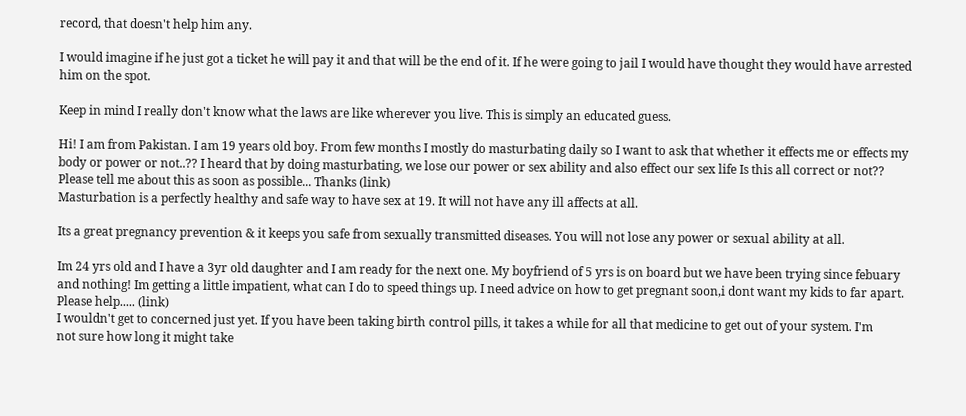record, that doesn't help him any.

I would imagine if he just got a ticket he will pay it and that will be the end of it. If he were going to jail I would have thought they would have arrested him on the spot.

Keep in mind I really don't know what the laws are like wherever you live. This is simply an educated guess.

Hi! I am from Pakistan. I am 19 years old boy. From few months I mostly do masturbating daily so I want to ask that whether it effects me or effects my body or power or not..?? I heard that by doing masturbating, we lose our power or sex ability and also effect our sex life Is this all correct or not?? Please tell me about this as soon as possible... Thanks (link)
Masturbation is a perfectly healthy and safe way to have sex at 19. It will not have any ill affects at all.

Its a great pregnancy prevention & it keeps you safe from sexually transmitted diseases. You will not lose any power or sexual ability at all.

Im 24 yrs old and I have a 3yr old daughter and I am ready for the next one. My boyfriend of 5 yrs is on board but we have been trying since febuary and nothing! Im getting a little impatient, what can I do to speed things up. I need advice on how to get pregnant soon,i dont want my kids to far apart. Please help..... (link)
I wouldn't get to concerned just yet. If you have been taking birth control pills, it takes a while for all that medicine to get out of your system. I'm
not sure how long it might take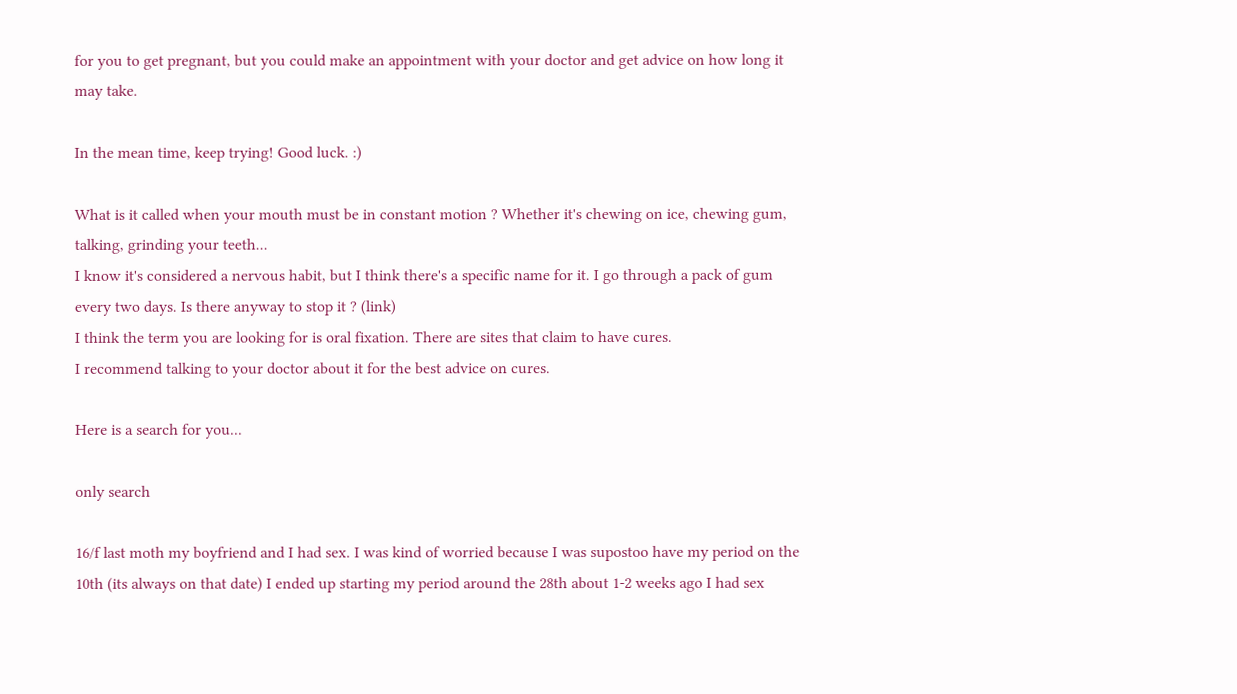for you to get pregnant, but you could make an appointment with your doctor and get advice on how long it may take.

In the mean time, keep trying! Good luck. :)

What is it called when your mouth must be in constant motion ? Whether it's chewing on ice, chewing gum, talking, grinding your teeth...
I know it's considered a nervous habit, but I think there's a specific name for it. I go through a pack of gum every two days. Is there anyway to stop it ? (link)
I think the term you are looking for is oral fixation. There are sites that claim to have cures.
I recommend talking to your doctor about it for the best advice on cures.

Here is a search for you...

only search

16/f last moth my boyfriend and I had sex. I was kind of worried because I was supostoo have my period on the 10th (its always on that date) I ended up starting my period around the 28th about 1-2 weeks ago I had sex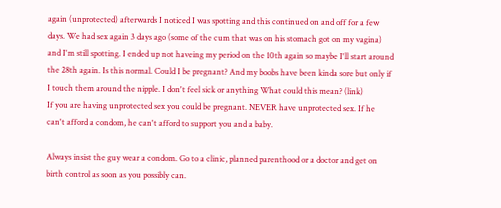again (unprotected) afterwards I noticed I was spotting and this continued on and off for a few days. We had sex again 3 days ago (some of the cum that was on his stomach got on my vagina) and I'm still spotting. I ended up not haveing my period on the 10th again so maybe I'll start around the 28th again. Is this normal. Could I be pregnant? And my boobs have been kinda sore but only if I touch them around the nipple. I don't feel sick or anything What could this mean? (link)
If you are having unprotected sex you could be pregnant. NEVER have unprotected sex. If he can't afford a condom, he can't afford to support you and a baby.

Always insist the guy wear a condom. Go to a clinic, planned parenthood or a doctor and get on birth control as soon as you possibly can.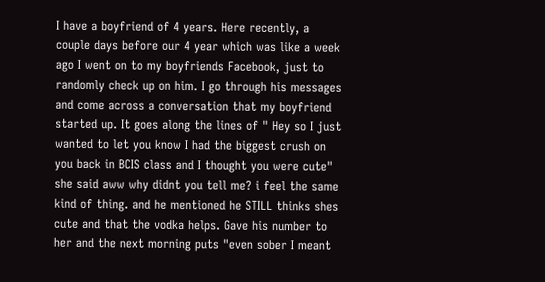I have a boyfriend of 4 years. Here recently, a couple days before our 4 year which was like a week ago I went on to my boyfriends Facebook, just to randomly check up on him. I go through his messages and come across a conversation that my boyfriend started up. It goes along the lines of " Hey so I just wanted to let you know I had the biggest crush on you back in BCIS class and I thought you were cute" she said aww why didnt you tell me? i feel the same kind of thing. and he mentioned he STILL thinks shes cute and that the vodka helps. Gave his number to her and the next morning puts "even sober I meant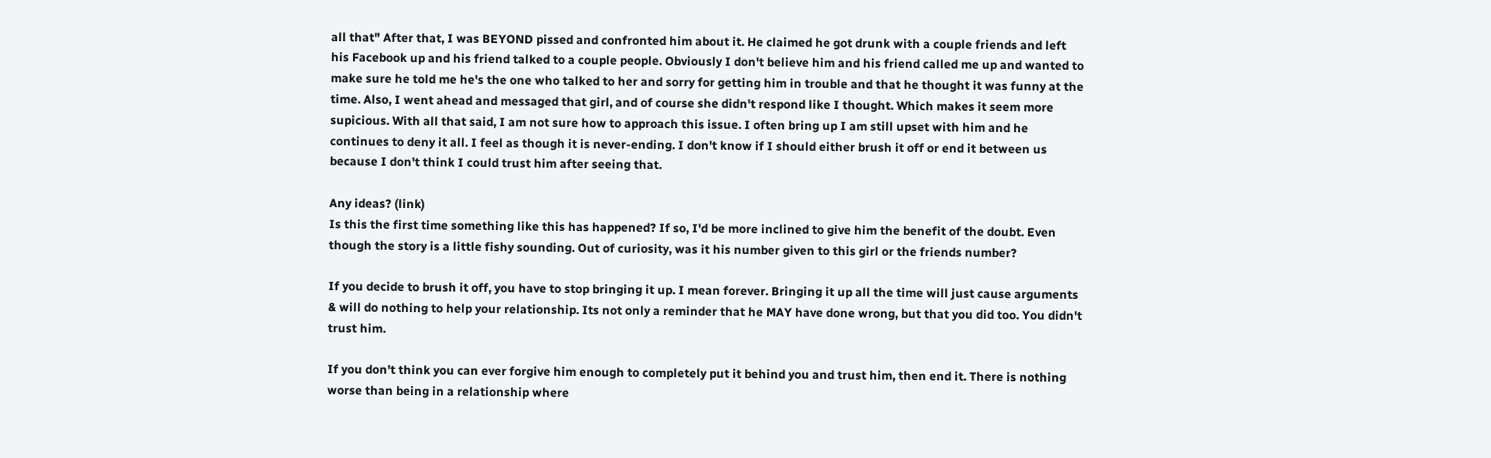all that" After that, I was BEYOND pissed and confronted him about it. He claimed he got drunk with a couple friends and left his Facebook up and his friend talked to a couple people. Obviously I don't believe him and his friend called me up and wanted to make sure he told me he's the one who talked to her and sorry for getting him in trouble and that he thought it was funny at the time. Also, I went ahead and messaged that girl, and of course she didn't respond like I thought. Which makes it seem more supicious. With all that said, I am not sure how to approach this issue. I often bring up I am still upset with him and he continues to deny it all. I feel as though it is never-ending. I don't know if I should either brush it off or end it between us because I don't think I could trust him after seeing that.

Any ideas? (link)
Is this the first time something like this has happened? If so, I'd be more inclined to give him the benefit of the doubt. Even though the story is a little fishy sounding. Out of curiosity, was it his number given to this girl or the friends number?

If you decide to brush it off, you have to stop bringing it up. I mean forever. Bringing it up all the time will just cause arguments & will do nothing to help your relationship. Its not only a reminder that he MAY have done wrong, but that you did too. You didn't trust him.

If you don't think you can ever forgive him enough to completely put it behind you and trust him, then end it. There is nothing worse than being in a relationship where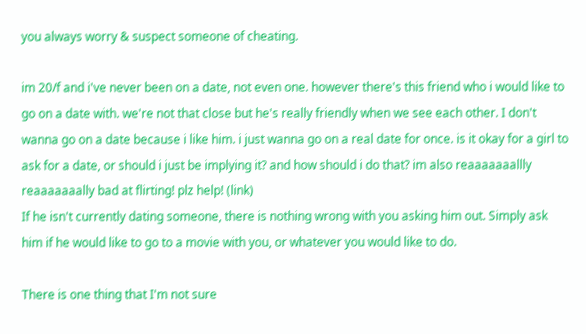you always worry & suspect someone of cheating.

im 20/f and i've never been on a date, not even one. however there's this friend who i would like to go on a date with. we're not that close but he's really friendly when we see each other. I don't wanna go on a date because i like him. i just wanna go on a real date for once. is it okay for a girl to ask for a date, or should i just be implying it? and how should i do that? im also reaaaaaaallly reaaaaaaally bad at flirting! plz help! (link)
If he isn't currently dating someone, there is nothing wrong with you asking him out. Simply ask him if he would like to go to a movie with you, or whatever you would like to do.

There is one thing that I'm not sure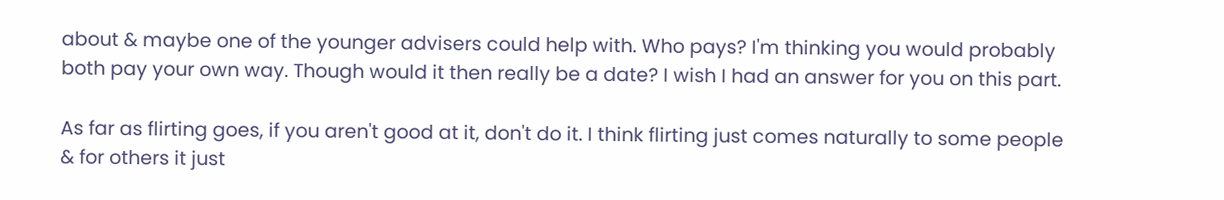about & maybe one of the younger advisers could help with. Who pays? I'm thinking you would probably both pay your own way. Though would it then really be a date? I wish I had an answer for you on this part.

As far as flirting goes, if you aren't good at it, don't do it. I think flirting just comes naturally to some people & for others it just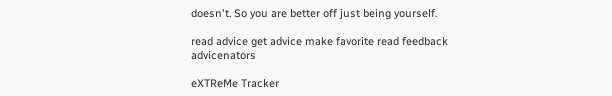doesn't. So you are better off just being yourself.

read advice get advice make favorite read feedback advicenators

eXTReMe Tracker